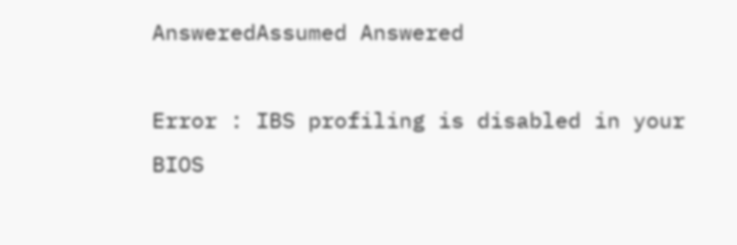AnsweredAssumed Answered

Error : IBS profiling is disabled in your BIOS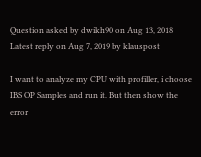Question asked by dwikh90 on Aug 13, 2018
Latest reply on Aug 7, 2019 by klauspost

I want to analyze my CPU with profiller, i choose IBS OP Samples and run it. But then show the error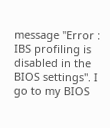message "Error : IBS profiling is disabled in the BIOS settings". I go to my BIOS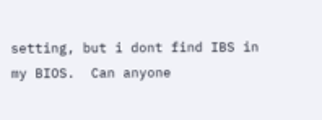setting, but i dont find IBS in my BIOS.  Can anyone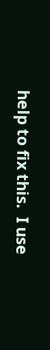help to fix this.  I use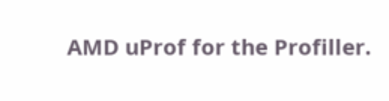AMD uProf for the Profiller.